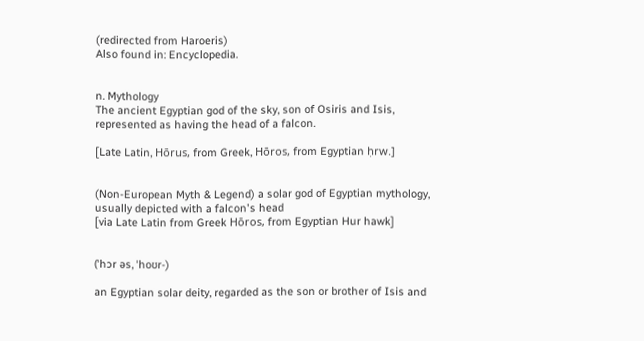(redirected from Haroeris)
Also found in: Encyclopedia.


n. Mythology
The ancient Egyptian god of the sky, son of Osiris and Isis, represented as having the head of a falcon.

[Late Latin, Hōrus, from Greek, Hōros, from Egyptian ḥrw.]


(Non-European Myth & Legend) a solar god of Egyptian mythology, usually depicted with a falcon's head
[via Late Latin from Greek Hōros, from Egyptian Hur hawk]


(ˈhɔr əs, ˈhoʊr-)

an Egyptian solar deity, regarded as the son or brother of Isis and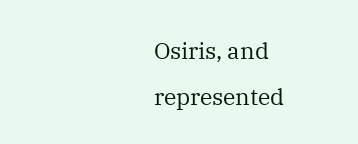Osiris, and represented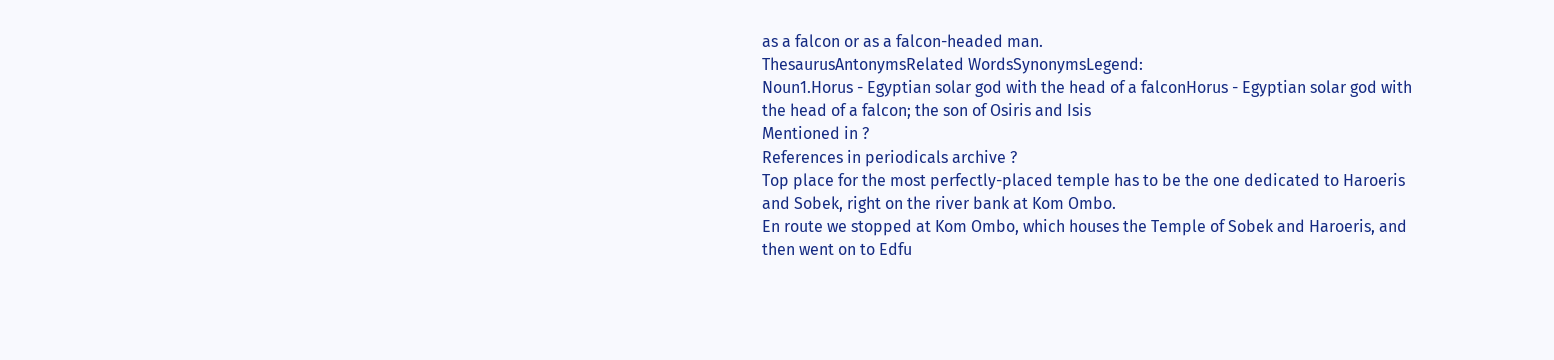as a falcon or as a falcon-headed man.
ThesaurusAntonymsRelated WordsSynonymsLegend:
Noun1.Horus - Egyptian solar god with the head of a falconHorus - Egyptian solar god with the head of a falcon; the son of Osiris and Isis
Mentioned in ?
References in periodicals archive ?
Top place for the most perfectly-placed temple has to be the one dedicated to Haroeris and Sobek, right on the river bank at Kom Ombo.
En route we stopped at Kom Ombo, which houses the Temple of Sobek and Haroeris, and then went on to Edfu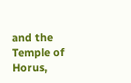and the Temple of Horus,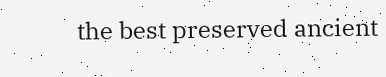the best preserved ancient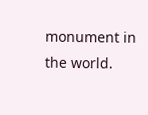monument in the world.